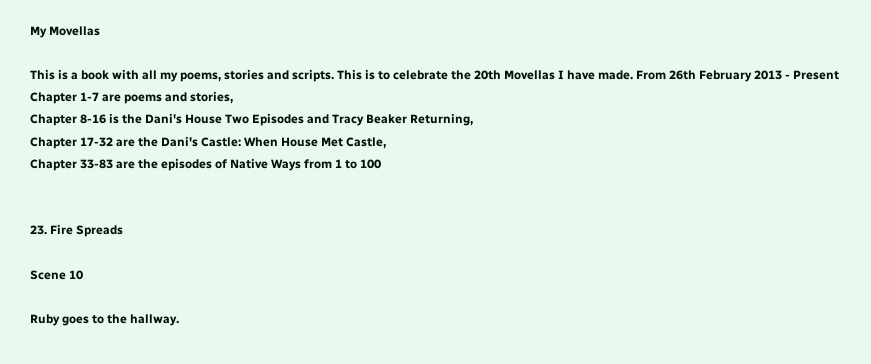My Movellas

This is a book with all my poems, stories and scripts. This is to celebrate the 20th Movellas I have made. From 26th February 2013 - Present
Chapter 1-7 are poems and stories,
Chapter 8-16 is the Dani's House Two Episodes and Tracy Beaker Returning,
Chapter 17-32 are the Dani's Castle: When House Met Castle,
Chapter 33-83 are the episodes of Native Ways from 1 to 100


23. Fire Spreads

Scene 10

Ruby goes to the hallway.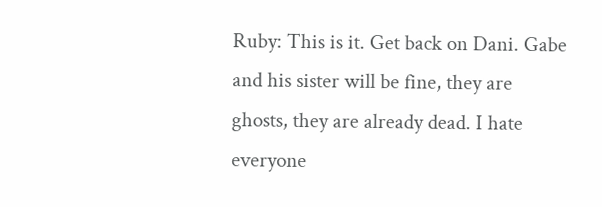Ruby: This is it. Get back on Dani. Gabe and his sister will be fine, they are ghosts, they are already dead. I hate everyone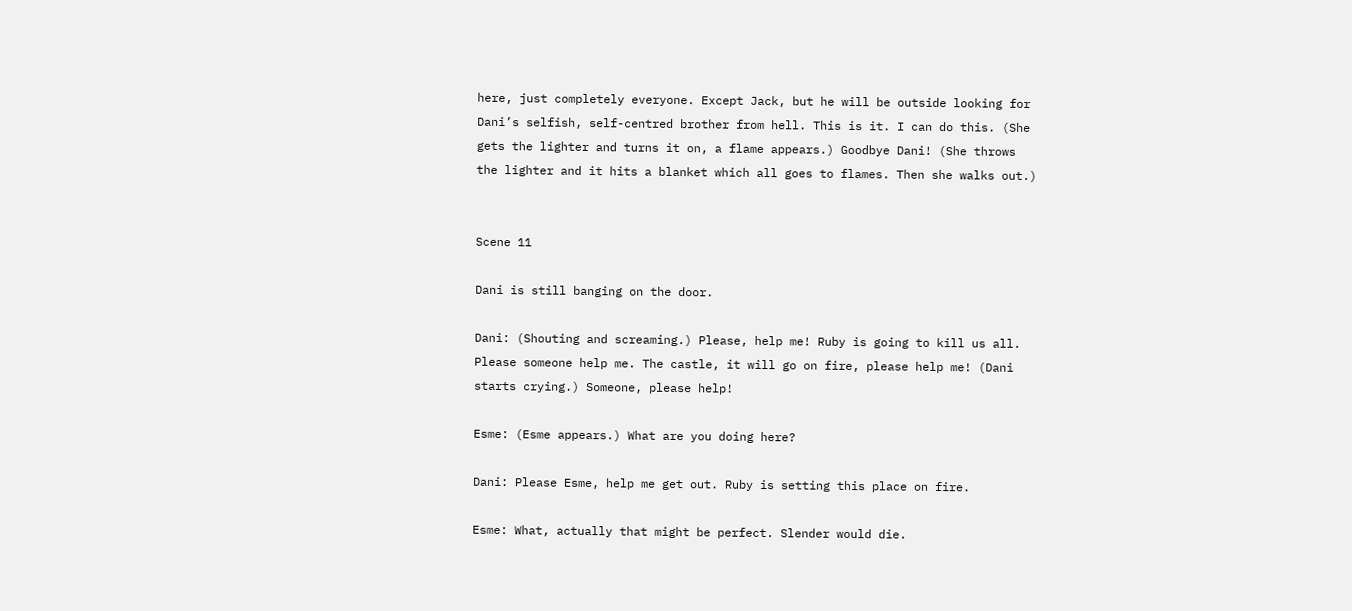here, just completely everyone. Except Jack, but he will be outside looking for Dani’s selfish, self-centred brother from hell. This is it. I can do this. (She gets the lighter and turns it on, a flame appears.) Goodbye Dani! (She throws the lighter and it hits a blanket which all goes to flames. Then she walks out.)


Scene 11

Dani is still banging on the door.

Dani: (Shouting and screaming.) Please, help me! Ruby is going to kill us all. Please someone help me. The castle, it will go on fire, please help me! (Dani starts crying.) Someone, please help!

Esme: (Esme appears.) What are you doing here?

Dani: Please Esme, help me get out. Ruby is setting this place on fire.

Esme: What, actually that might be perfect. Slender would die.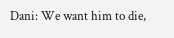Dani: We want him to die,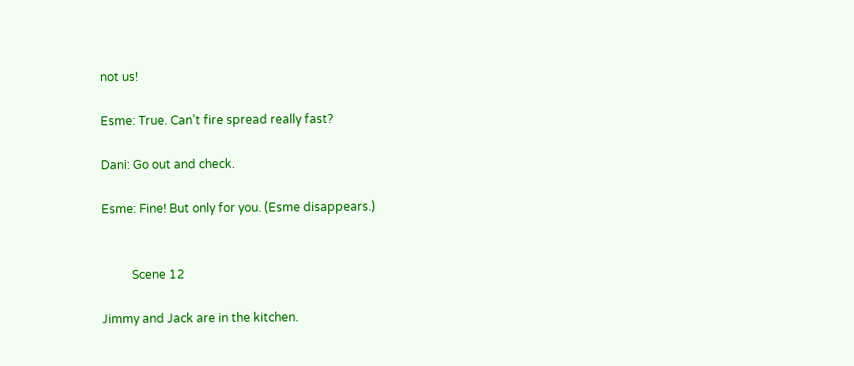not us!

Esme: True. Can’t fire spread really fast?

Dani: Go out and check.

Esme: Fine! But only for you. (Esme disappears.)


          Scene 12

Jimmy and Jack are in the kitchen.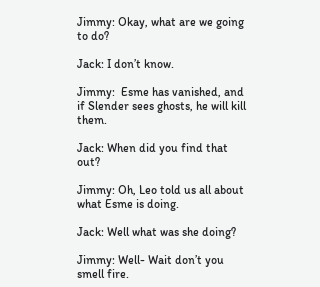Jimmy: Okay, what are we going to do?

Jack: I don’t know.

Jimmy:  Esme has vanished, and if Slender sees ghosts, he will kill them.

Jack: When did you find that out?

Jimmy: Oh, Leo told us all about what Esme is doing.

Jack: Well what was she doing?

Jimmy: Well- Wait don’t you smell fire.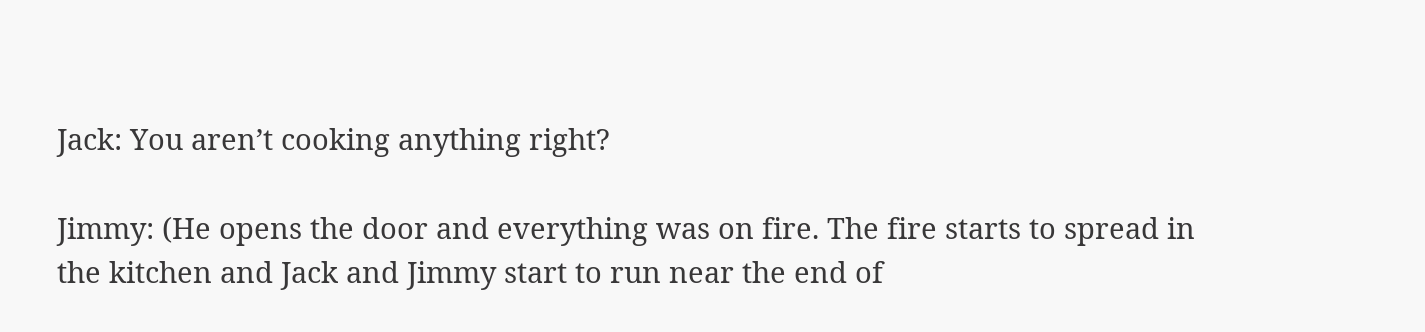Jack: You aren’t cooking anything right?

Jimmy: (He opens the door and everything was on fire. The fire starts to spread in the kitchen and Jack and Jimmy start to run near the end of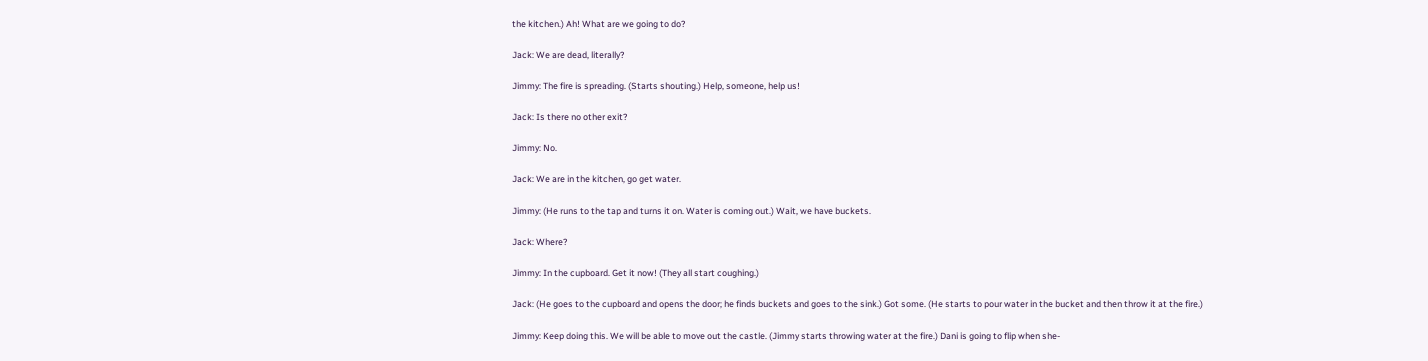the kitchen.) Ah! What are we going to do?

Jack: We are dead, literally?

Jimmy: The fire is spreading. (Starts shouting.) Help, someone, help us!

Jack: Is there no other exit?

Jimmy: No.

Jack: We are in the kitchen, go get water.

Jimmy: (He runs to the tap and turns it on. Water is coming out.) Wait, we have buckets.

Jack: Where?

Jimmy: In the cupboard. Get it now! (They all start coughing.)

Jack: (He goes to the cupboard and opens the door; he finds buckets and goes to the sink.) Got some. (He starts to pour water in the bucket and then throw it at the fire.)

Jimmy: Keep doing this. We will be able to move out the castle. (Jimmy starts throwing water at the fire.) Dani is going to flip when she-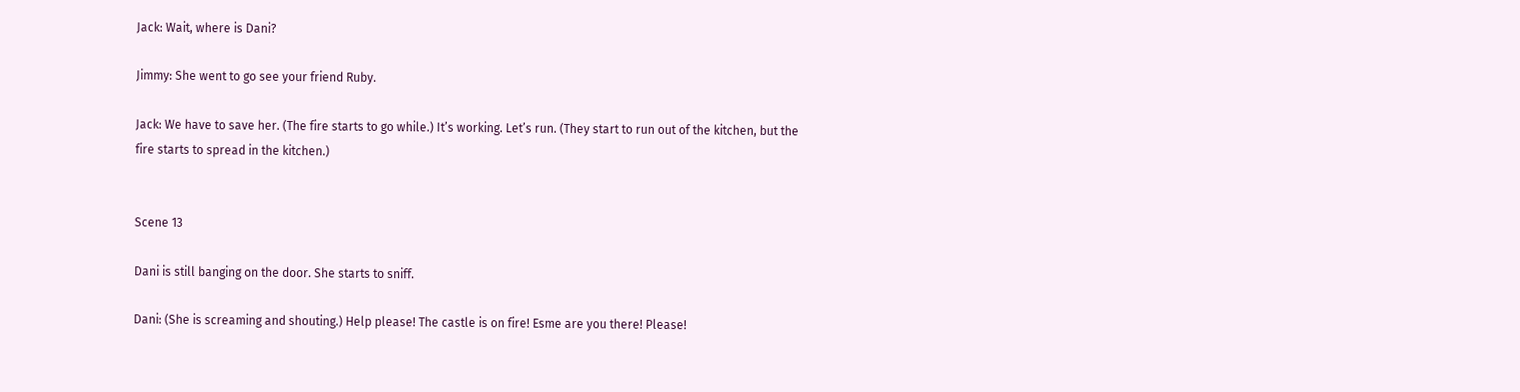Jack: Wait, where is Dani?

Jimmy: She went to go see your friend Ruby.

Jack: We have to save her. (The fire starts to go while.) It’s working. Let’s run. (They start to run out of the kitchen, but the fire starts to spread in the kitchen.)


Scene 13

Dani is still banging on the door. She starts to sniff.

Dani: (She is screaming and shouting.) Help please! The castle is on fire! Esme are you there! Please!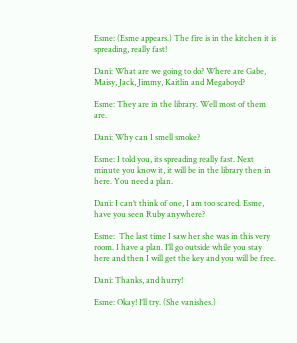Esme: (Esme appears.) The fire is in the kitchen it is spreading, really fast!

Dani: What are we going to do? Where are Gabe, Maisy, Jack, Jimmy, Kaitlin and Megaboyd?

Esme: They are in the library. Well most of them are.

Dani: Why can I smell smoke?

Esme: I told you, its spreading really fast. Next minute you know it, it will be in the library then in here. You need a plan.

Dani: I can’t think of one, I am too scared. Esme, have you seen Ruby anywhere?

Esme:  The last time I saw her she was in this very room. I have a plan. I’ll go outside while you stay here and then I will get the key and you will be free.

Dani: Thanks, and hurry!

Esme: Okay! I’ll try. (She vanishes.)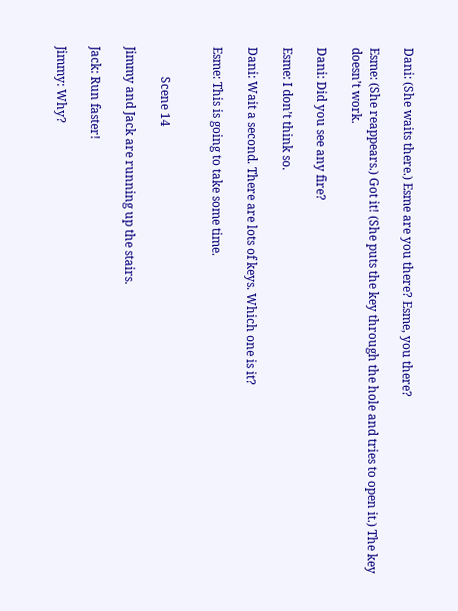Dani: (She waits there.) Esme are you there? Esme, you there?

Esme: (She reappears.) Got it! (She puts the key through the hole and tries to open it.) The key doesn’t work.

Dani: Did you see any fire?

Esme: I don’t think so.

Dani: Wait a second. There are lots of keys. Which one is it?

Esme: This is going to take some time.


          Scene 14

Jimmy and Jack are running up the stairs.

Jack: Run faster!

Jimmy: Why?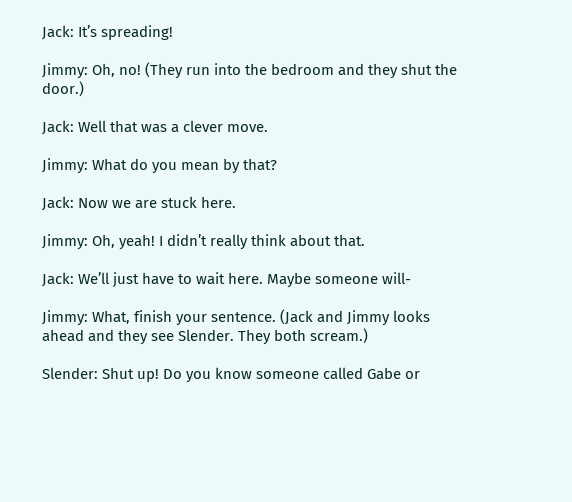Jack: It’s spreading!

Jimmy: Oh, no! (They run into the bedroom and they shut the door.)

Jack: Well that was a clever move.

Jimmy: What do you mean by that?

Jack: Now we are stuck here.

Jimmy: Oh, yeah! I didn’t really think about that.

Jack: We’ll just have to wait here. Maybe someone will-

Jimmy: What, finish your sentence. (Jack and Jimmy looks ahead and they see Slender. They both scream.)

Slender: Shut up! Do you know someone called Gabe or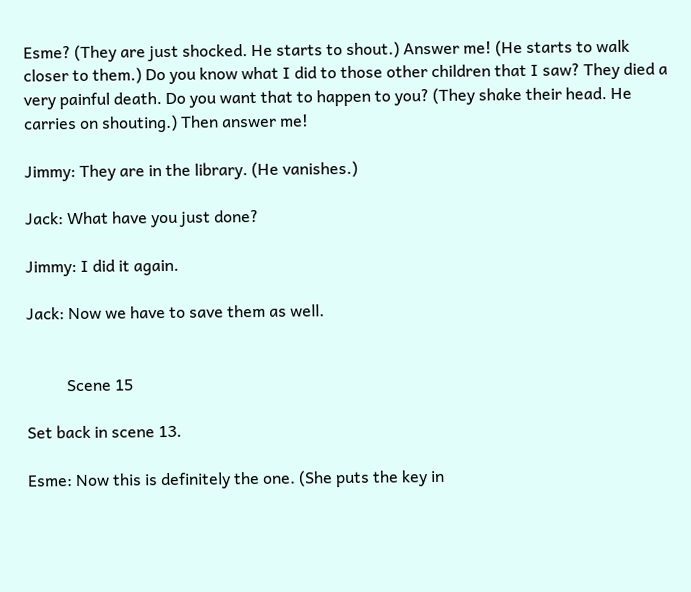Esme? (They are just shocked. He starts to shout.) Answer me! (He starts to walk closer to them.) Do you know what I did to those other children that I saw? They died a very painful death. Do you want that to happen to you? (They shake their head. He carries on shouting.) Then answer me!

Jimmy: They are in the library. (He vanishes.)

Jack: What have you just done?

Jimmy: I did it again.

Jack: Now we have to save them as well.


          Scene 15

Set back in scene 13.

Esme: Now this is definitely the one. (She puts the key in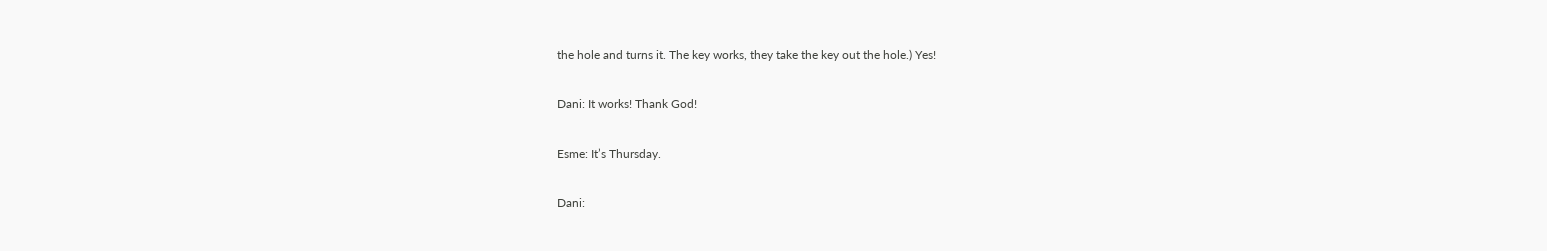the hole and turns it. The key works, they take the key out the hole.) Yes!

Dani: It works! Thank God!

Esme: It’s Thursday.

Dani: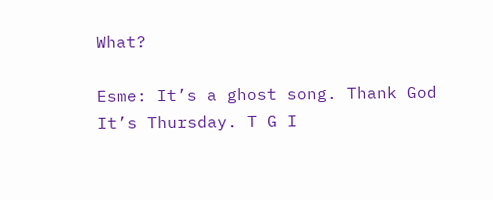What?

Esme: It’s a ghost song. Thank God It’s Thursday. T G I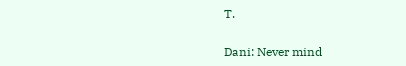T.

Dani: Never mind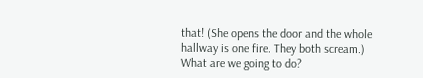that! (She opens the door and the whole hallway is one fire. They both scream.)  What are we going to do?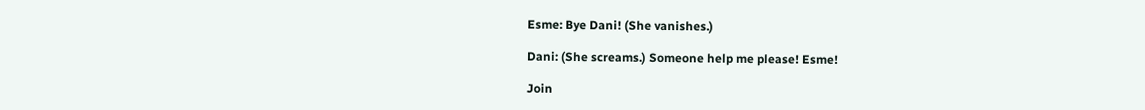Esme: Bye Dani! (She vanishes.)

Dani: (She screams.) Someone help me please! Esme!

Join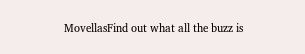MovellasFind out what all the buzz is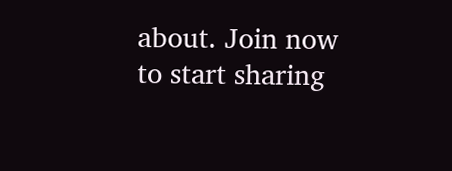about. Join now to start sharing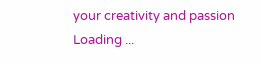your creativity and passion
Loading ...